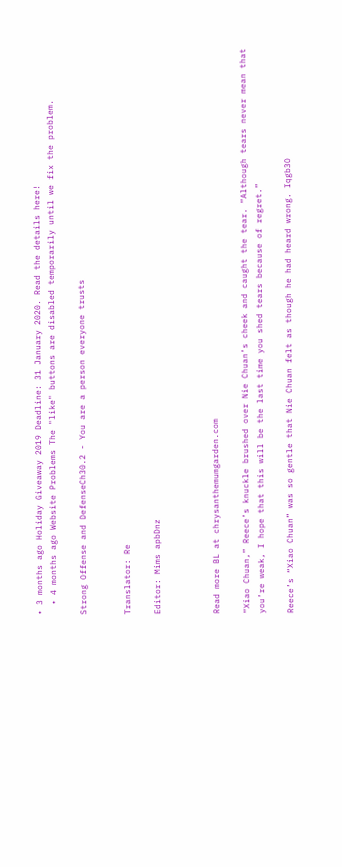• 3 months ago Holiday Giveaway 2019 Deadline: 31 January 2020. Read the details here!
  • 4 months ago Website Problems The "like" buttons are disabled temporarily until we fix the problem.

Strong Offense and DefenseCh30.2 - You are a person everyone trusts


Translator: Re

Editor: Mims apbDnz



Read more BL at chrysanthemumgarden.com

“Xiao Chuan,” Reece’s knuckle brushed over Nie Chuan’s cheek and caught the tear. “Although tears never mean that you’re weak, I hope that this will be the last time you shed tears because of regret.”

Reece’s “Xiao Chuan” was so gentle that Nie Chuan felt as though he had heard wrong. Iqgb3O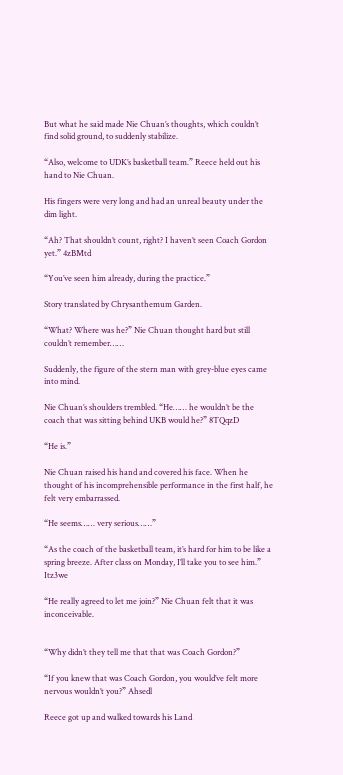But what he said made Nie Chuan’s thoughts, which couldn’t find solid ground, to suddenly stabilize.

“Also, welcome to UDK’s basketball team.” Reece held out his hand to Nie Chuan.

His fingers were very long and had an unreal beauty under the dim light.

“Ah? That shouldn’t count, right? I haven’t seen Coach Gordon yet.” 4zBMtd

“You’ve seen him already, during the practice.”

Story translated by Chrysanthemum Garden.

“What? Where was he?” Nie Chuan thought hard but still couldn’t remember……

Suddenly, the figure of the stern man with grey-blue eyes came into mind.

Nie Chuan’s shoulders trembled. “He…… he wouldn’t be the coach that was sitting behind UKB would he?” 8TQqzD

“He is.”

Nie Chuan raised his hand and covered his face. When he thought of his incomprehensible performance in the first half, he felt very embarrassed.

“He seems…… very serious……”

“As the coach of the basketball team, it’s hard for him to be like a spring breeze. After class on Monday, I’ll take you to see him.” Itz3we

“He really agreed to let me join?” Nie Chuan felt that it was inconceivable.


“Why didn’t they tell me that that was Coach Gordon?”

“If you knew that was Coach Gordon, you would’ve felt more nervous wouldn’t you?” Ahsedl

Reece got up and walked towards his Land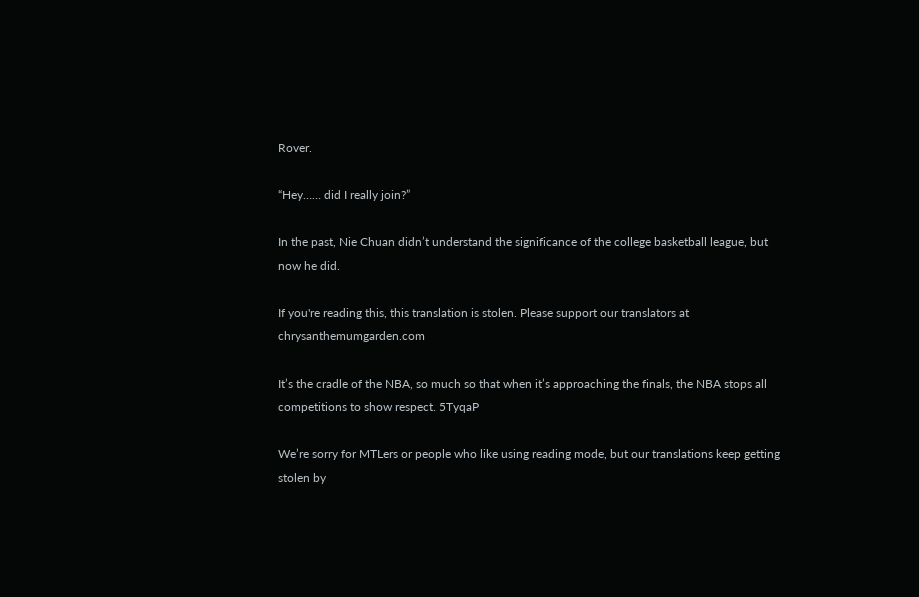Rover.

“Hey…… did I really join?”

In the past, Nie Chuan didn’t understand the significance of the college basketball league, but now he did.

If you're reading this, this translation is stolen. Please support our translators at chrysanthemumgarden.com

It’s the cradle of the NBA, so much so that when it’s approaching the finals, the NBA stops all competitions to show respect. 5TyqaP

We’re sorry for MTLers or people who like using reading mode, but our translations keep getting stolen by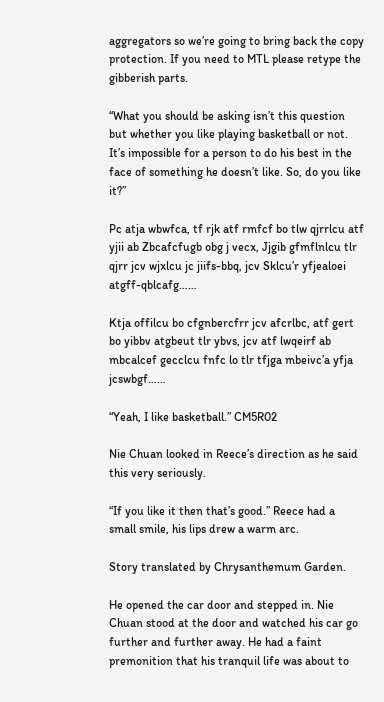aggregators so we’re going to bring back the copy protection. If you need to MTL please retype the gibberish parts.

“What you should be asking isn’t this question but whether you like playing basketball or not. It’s impossible for a person to do his best in the face of something he doesn’t like. So, do you like it?”

Pc atja wbwfca, tf rjk atf rmfcf bo tlw qjrrlcu atf yjii ab Zbcafcfugb obg j vecx, Jjgib gfmflnlcu tlr qjrr jcv wjxlcu jc jiifs-bbq, jcv Sklcu’r yfjealoei atgff-qblcafg……

Ktja offilcu bo cfgnbercfrr jcv afcrlbc, atf gert bo yibbv atgbeut tlr ybvs, jcv atf lwqeirf ab mbcalcef gecclcu fnfc lo tlr tfjga mbeivc’a yfja jcswbgf……

“Yeah, I like basketball.” CM5R02

Nie Chuan looked in Reece’s direction as he said this very seriously.

“If you like it then that’s good.” Reece had a small smile, his lips drew a warm arc.

Story translated by Chrysanthemum Garden.

He opened the car door and stepped in. Nie Chuan stood at the door and watched his car go further and further away. He had a faint premonition that his tranquil life was about to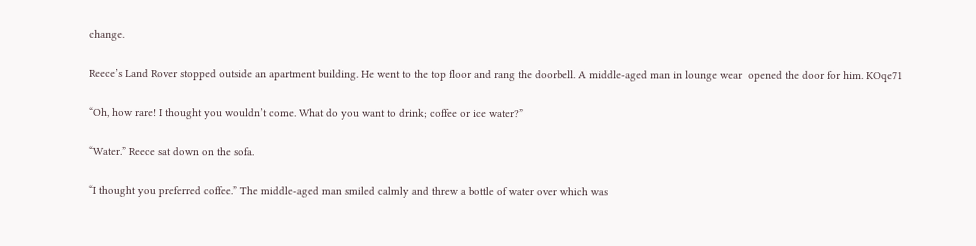change.

Reece’s Land Rover stopped outside an apartment building. He went to the top floor and rang the doorbell. A middle-aged man in lounge wear  opened the door for him. KOqe71

“Oh, how rare! I thought you wouldn’t come. What do you want to drink; coffee or ice water?”

“Water.” Reece sat down on the sofa.

“I thought you preferred coffee.” The middle-aged man smiled calmly and threw a bottle of water over which was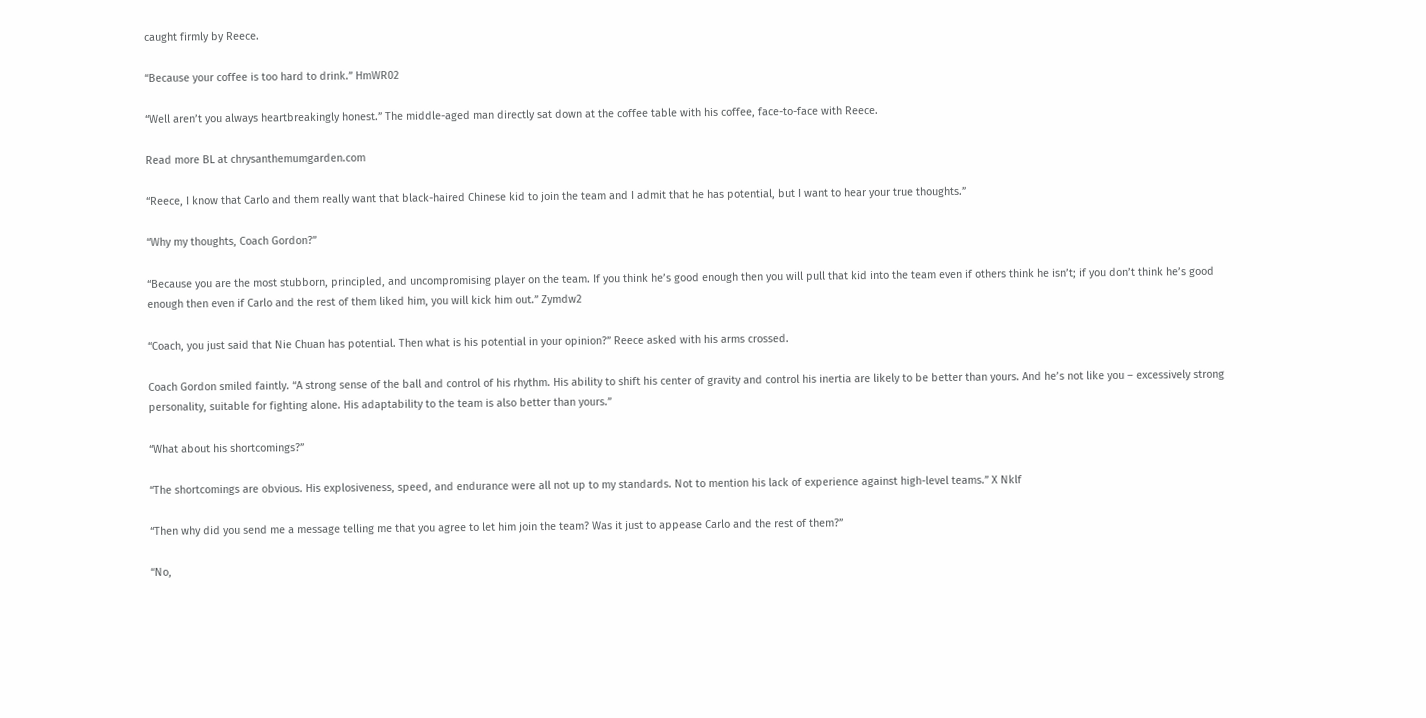caught firmly by Reece.

“Because your coffee is too hard to drink.” HmWR02

“Well aren’t you always heartbreakingly honest.” The middle-aged man directly sat down at the coffee table with his coffee, face-to-face with Reece.

Read more BL at chrysanthemumgarden.com

“Reece, I know that Carlo and them really want that black-haired Chinese kid to join the team and I admit that he has potential, but I want to hear your true thoughts.”

“Why my thoughts, Coach Gordon?”

“Because you are the most stubborn, principled, and uncompromising player on the team. If you think he’s good enough then you will pull that kid into the team even if others think he isn’t; if you don’t think he’s good enough then even if Carlo and the rest of them liked him, you will kick him out.” Zymdw2

“Coach, you just said that Nie Chuan has potential. Then what is his potential in your opinion?” Reece asked with his arms crossed.

Coach Gordon smiled faintly. “A strong sense of the ball and control of his rhythm. His ability to shift his center of gravity and control his inertia are likely to be better than yours. And he’s not like you – excessively strong personality, suitable for fighting alone. His adaptability to the team is also better than yours.”

“What about his shortcomings?”

“The shortcomings are obvious. His explosiveness, speed, and endurance were all not up to my standards. Not to mention his lack of experience against high-level teams.” X Nklf

“Then why did you send me a message telling me that you agree to let him join the team? Was it just to appease Carlo and the rest of them?”

“No,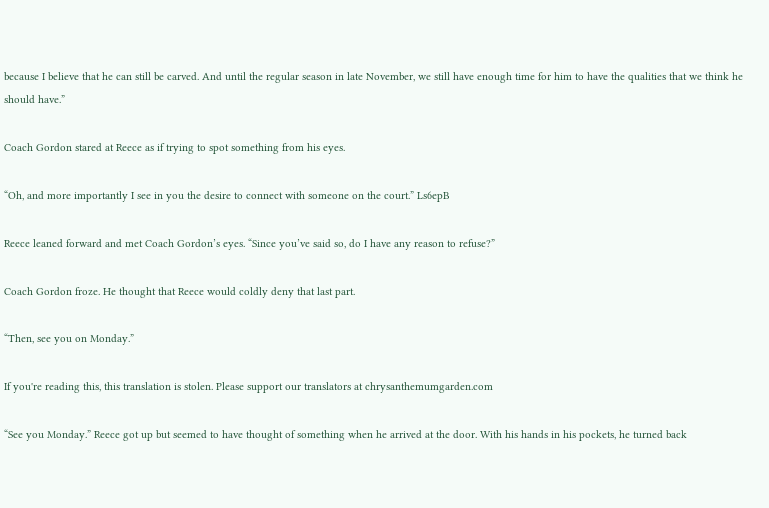because I believe that he can still be carved. And until the regular season in late November, we still have enough time for him to have the qualities that we think he should have.”

Coach Gordon stared at Reece as if trying to spot something from his eyes.

“Oh, and more importantly I see in you the desire to connect with someone on the court.” Ls6epB

Reece leaned forward and met Coach Gordon’s eyes. “Since you’ve said so, do I have any reason to refuse?”

Coach Gordon froze. He thought that Reece would coldly deny that last part.

“Then, see you on Monday.”

If you're reading this, this translation is stolen. Please support our translators at chrysanthemumgarden.com

“See you Monday.” Reece got up but seemed to have thought of something when he arrived at the door. With his hands in his pockets, he turned back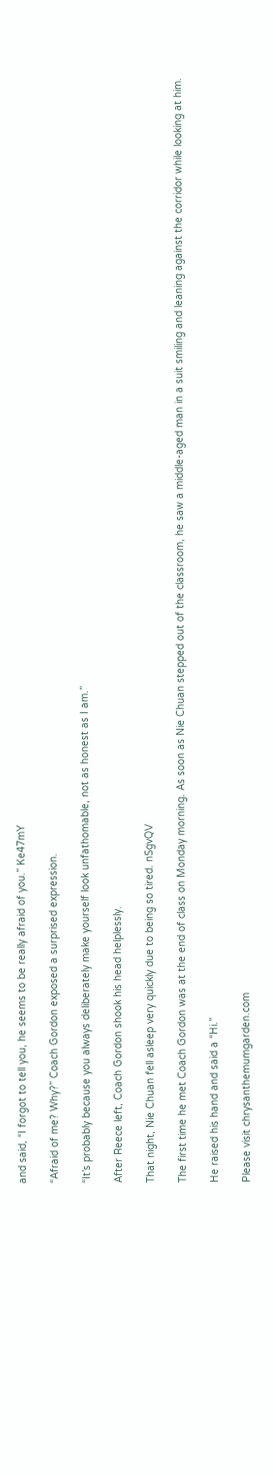and said, “I forgot to tell you, he seems to be really afraid of you.” Ke47mY

“Afraid of me? Why?” Coach Gordon exposed a surprised expression.

“It’s probably because you always deliberately make yourself look unfathomable, not as honest as I am.”

After Reece left, Coach Gordon shook his head helplessly.

That night, Nie Chuan fell asleep very quickly due to being so tired. nSgvQV

The first time he met Coach Gordon was at the end of class on Monday morning. As soon as Nie Chuan stepped out of the classroom, he saw a middle-aged man in a suit smiling and leaning against the corridor while looking at him.

He raised his hand and said a “Hi.”

Please visit chrysanthemumgarden.com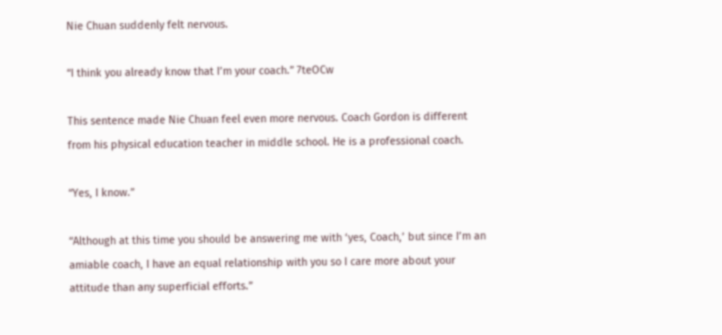Nie Chuan suddenly felt nervous.

“I think you already know that I’m your coach.” 7teOCw

This sentence made Nie Chuan feel even more nervous. Coach Gordon is different from his physical education teacher in middle school. He is a professional coach.

“Yes, I know.”

“Although at this time you should be answering me with ‘yes, Coach,’ but since I’m an amiable coach, I have an equal relationship with you so I care more about your attitude than any superficial efforts.”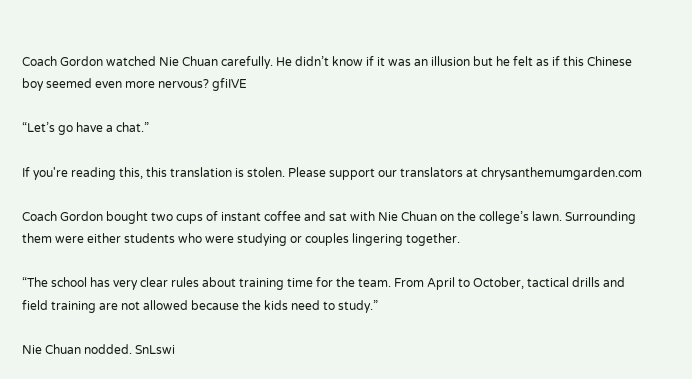Coach Gordon watched Nie Chuan carefully. He didn’t know if it was an illusion but he felt as if this Chinese boy seemed even more nervous? gfiIVE

“Let’s go have a chat.”

If you're reading this, this translation is stolen. Please support our translators at chrysanthemumgarden.com

Coach Gordon bought two cups of instant coffee and sat with Nie Chuan on the college’s lawn. Surrounding them were either students who were studying or couples lingering together.

“The school has very clear rules about training time for the team. From April to October, tactical drills and field training are not allowed because the kids need to study.”

Nie Chuan nodded. SnLswi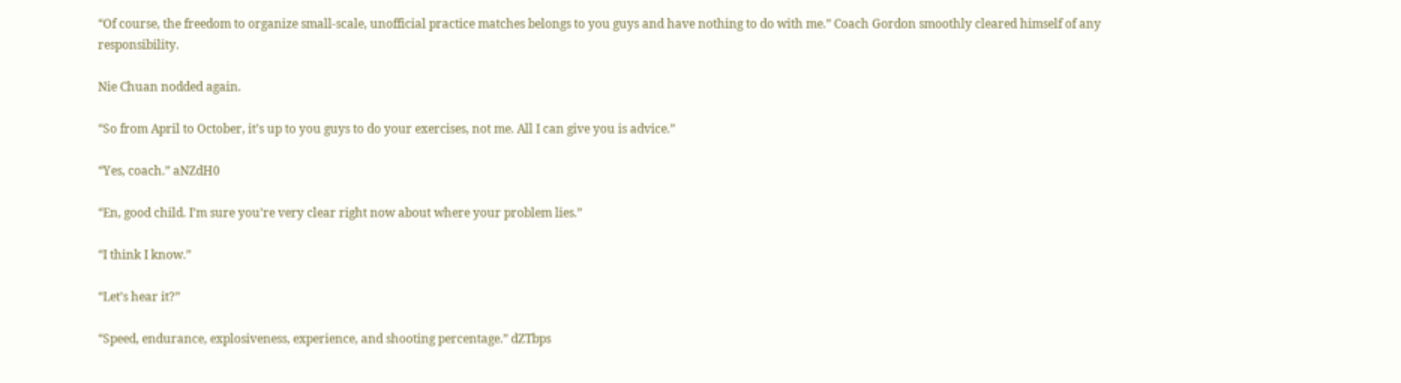“Of course, the freedom to organize small-scale, unofficial practice matches belongs to you guys and have nothing to do with me.” Coach Gordon smoothly cleared himself of any responsibility.

Nie Chuan nodded again.

“So from April to October, it’s up to you guys to do your exercises, not me. All I can give you is advice.”

“Yes, coach.” aNZdH0

“En, good child. I’m sure you’re very clear right now about where your problem lies.”

“I think I know.”

“Let’s hear it?”

“Speed, endurance, explosiveness, experience, and shooting percentage.” dZTbps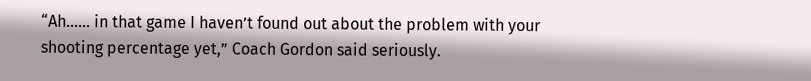“Ah…… in that game I haven’t found out about the problem with your shooting percentage yet,” Coach Gordon said seriously.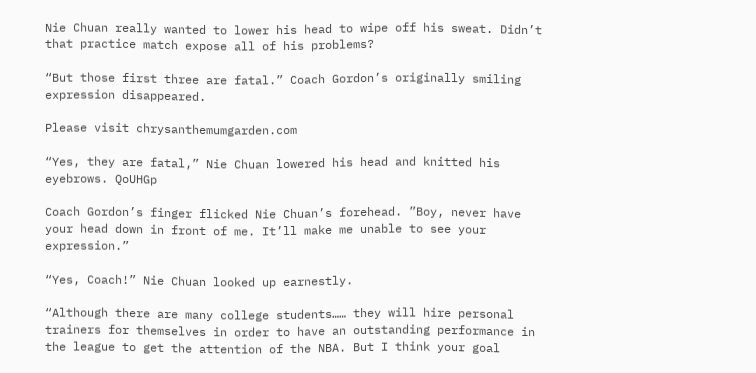Nie Chuan really wanted to lower his head to wipe off his sweat. Didn’t that practice match expose all of his problems?

“But those first three are fatal.” Coach Gordon’s originally smiling expression disappeared.

Please visit chrysanthemumgarden.com

“Yes, they are fatal,” Nie Chuan lowered his head and knitted his eyebrows. QoUHGp

Coach Gordon’s finger flicked Nie Chuan’s forehead. ”Boy, never have your head down in front of me. It’ll make me unable to see your expression.”

“Yes, Coach!” Nie Chuan looked up earnestly.

“Although there are many college students…… they will hire personal trainers for themselves in order to have an outstanding performance in the league to get the attention of the NBA. But I think your goal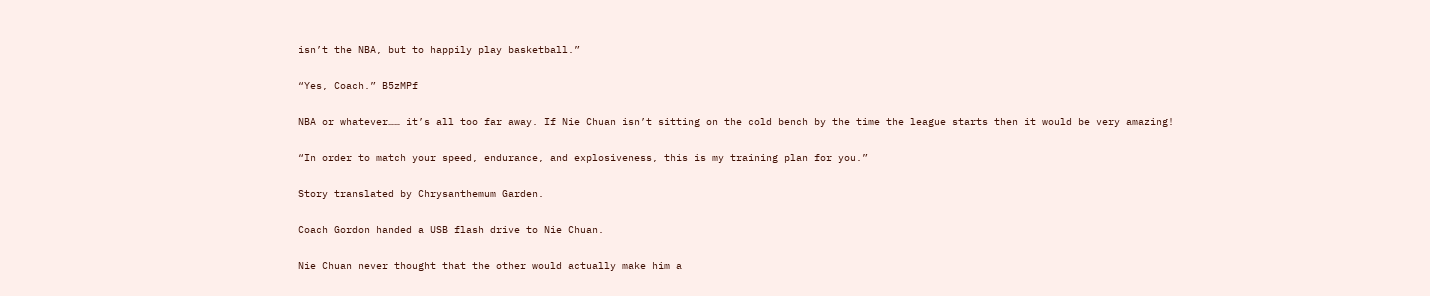isn’t the NBA, but to happily play basketball.”

“Yes, Coach.” B5zMPf

NBA or whatever…… it’s all too far away. If Nie Chuan isn’t sitting on the cold bench by the time the league starts then it would be very amazing!

“In order to match your speed, endurance, and explosiveness, this is my training plan for you.”

Story translated by Chrysanthemum Garden.

Coach Gordon handed a USB flash drive to Nie Chuan.

Nie Chuan never thought that the other would actually make him a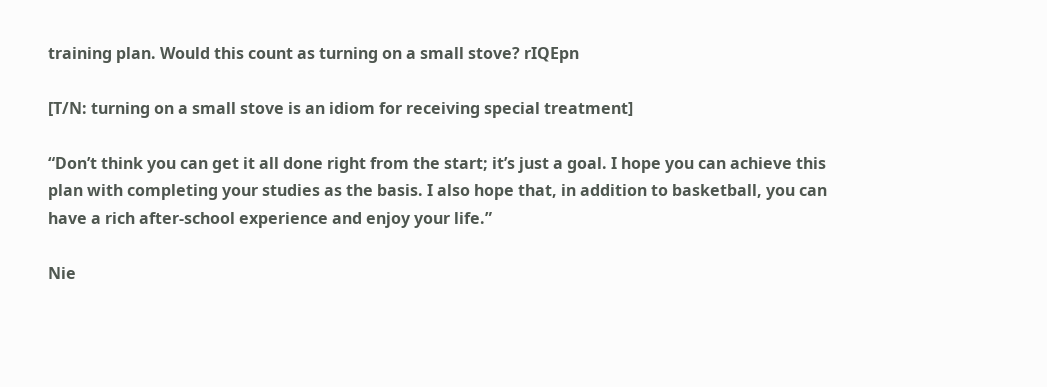training plan. Would this count as turning on a small stove? rIQEpn

[T/N: turning on a small stove is an idiom for receiving special treatment]

“Don’t think you can get it all done right from the start; it’s just a goal. I hope you can achieve this plan with completing your studies as the basis. I also hope that, in addition to basketball, you can have a rich after-school experience and enjoy your life.”

Nie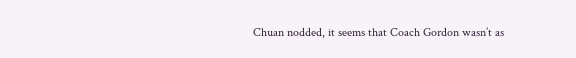Chuan nodded, it seems that Coach Gordon wasn’t as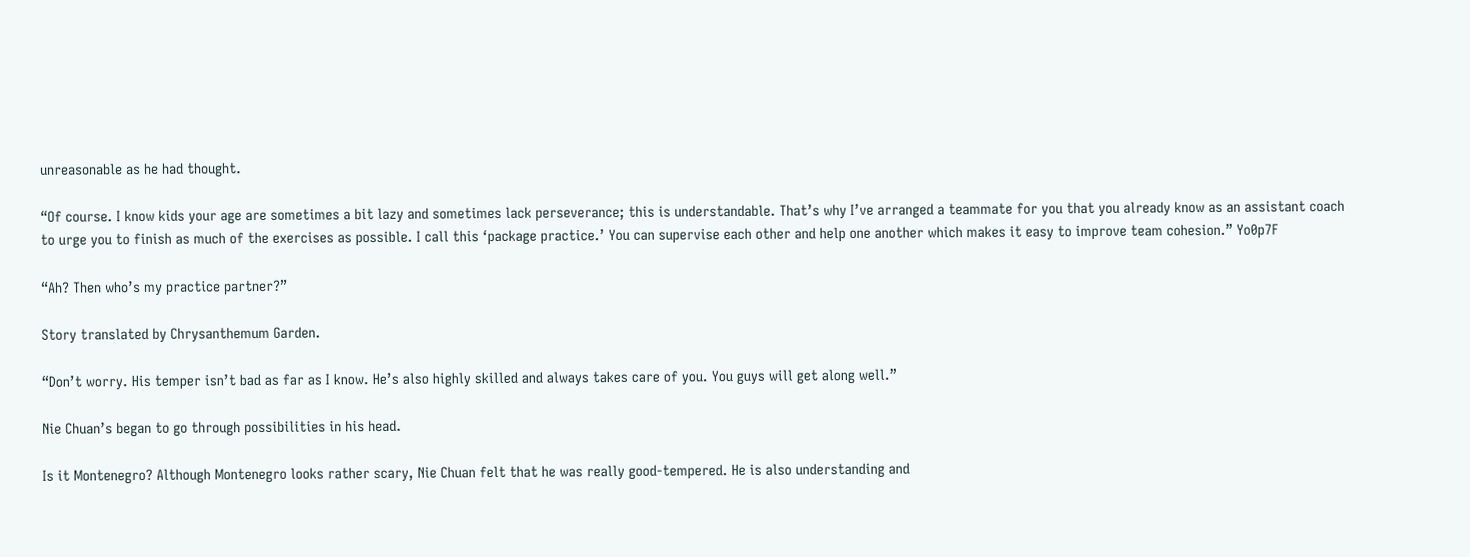unreasonable as he had thought.

“Of course. I know kids your age are sometimes a bit lazy and sometimes lack perseverance; this is understandable. That’s why I’ve arranged a teammate for you that you already know as an assistant coach to urge you to finish as much of the exercises as possible. I call this ‘package practice.’ You can supervise each other and help one another which makes it easy to improve team cohesion.” Yo0p7F

“Ah? Then who’s my practice partner?”

Story translated by Chrysanthemum Garden.

“Don’t worry. His temper isn’t bad as far as I know. He’s also highly skilled and always takes care of you. You guys will get along well.”

Nie Chuan’s began to go through possibilities in his head.

Is it Montenegro? Although Montenegro looks rather scary, Nie Chuan felt that he was really good-tempered. He is also understanding and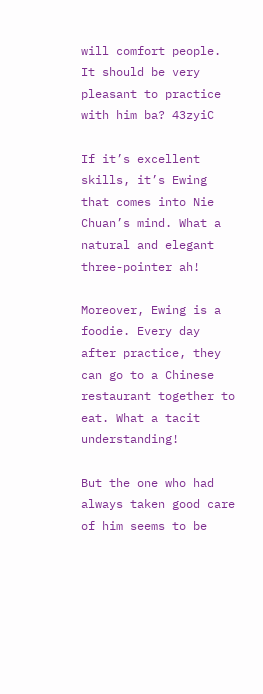will comfort people. It should be very pleasant to practice with him ba? 43zyiC

If it’s excellent skills, it’s Ewing that comes into Nie Chuan’s mind. What a natural and elegant three-pointer ah!

Moreover, Ewing is a foodie. Every day after practice, they can go to a Chinese restaurant together to eat. What a tacit understanding!

But the one who had always taken good care of him seems to be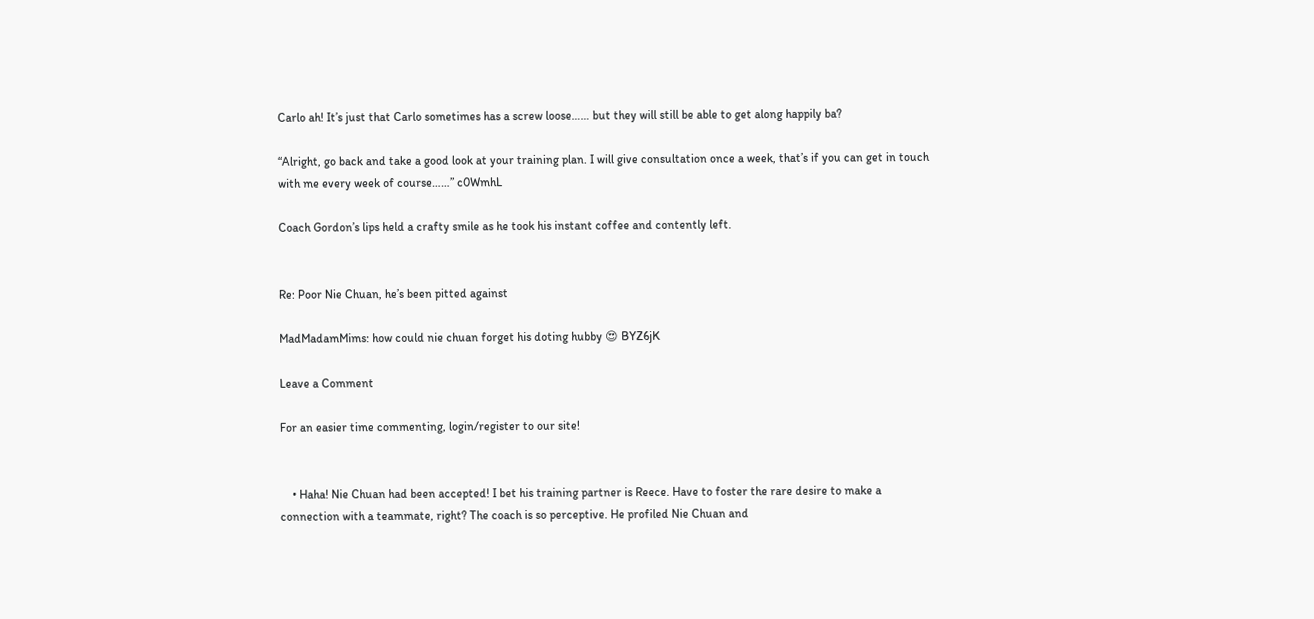Carlo ah! It’s just that Carlo sometimes has a screw loose…… but they will still be able to get along happily ba?

“Alright, go back and take a good look at your training plan. I will give consultation once a week, that’s if you can get in touch with me every week of course……” c0WmhL

Coach Gordon’s lips held a crafty smile as he took his instant coffee and contently left.


Re: Poor Nie Chuan, he’s been pitted against

MadMadamMims: how could nie chuan forget his doting hubby 😍 BYZ6jK

Leave a Comment

For an easier time commenting, login/register to our site!


    • Haha! Nie Chuan had been accepted! I bet his training partner is Reece. Have to foster the rare desire to make a connection with a teammate, right? The coach is so perceptive. He profiled Nie Chuan and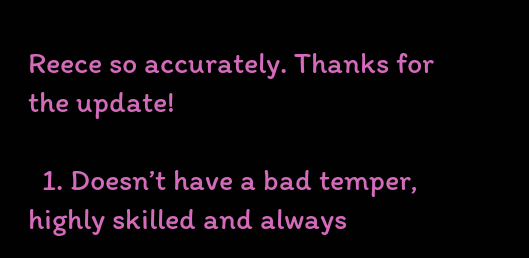Reece so accurately. Thanks for the update!

  1. Doesn’t have a bad temper, highly skilled and always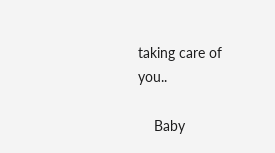taking care of you..

    Baby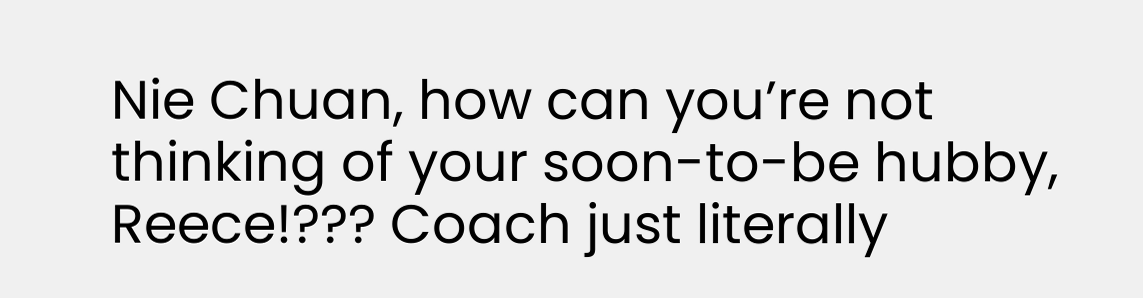Nie Chuan, how can you’re not thinking of your soon-to-be hubby, Reece!??? Coach just literally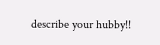describe your hubby!!